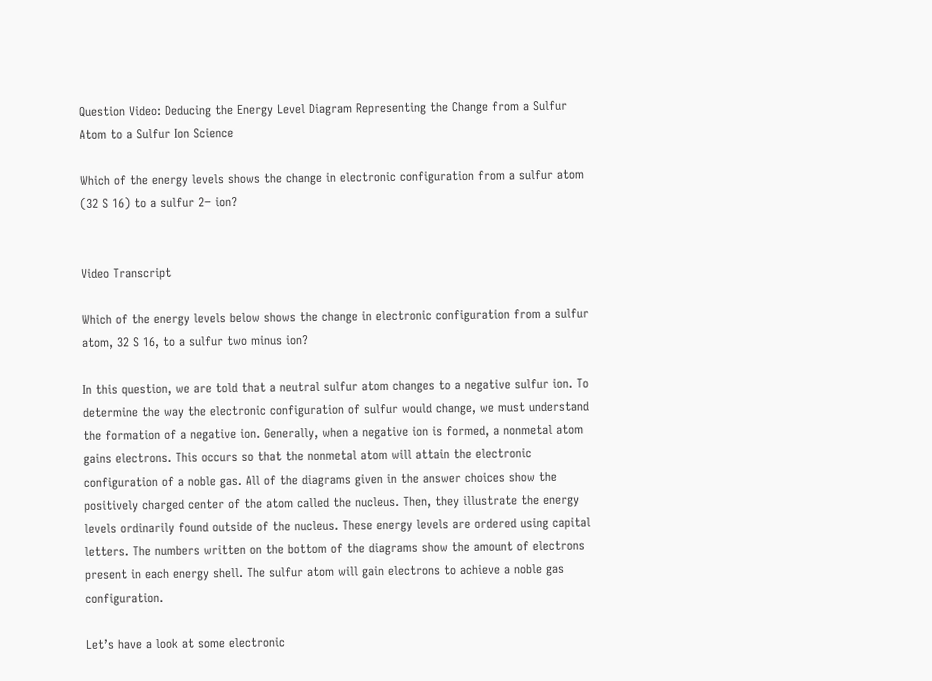Question Video: Deducing the Energy Level Diagram Representing the Change from a Sulfur Atom to a Sulfur Ion Science

Which of the energy levels shows the change in electronic configuration from a sulfur atom (32 S 16) to a sulfur 2− ion?


Video Transcript

Which of the energy levels below shows the change in electronic configuration from a sulfur atom, 32 S 16, to a sulfur two minus ion?

In this question, we are told that a neutral sulfur atom changes to a negative sulfur ion. To determine the way the electronic configuration of sulfur would change, we must understand the formation of a negative ion. Generally, when a negative ion is formed, a nonmetal atom gains electrons. This occurs so that the nonmetal atom will attain the electronic configuration of a noble gas. All of the diagrams given in the answer choices show the positively charged center of the atom called the nucleus. Then, they illustrate the energy levels ordinarily found outside of the nucleus. These energy levels are ordered using capital letters. The numbers written on the bottom of the diagrams show the amount of electrons present in each energy shell. The sulfur atom will gain electrons to achieve a noble gas configuration.

Let’s have a look at some electronic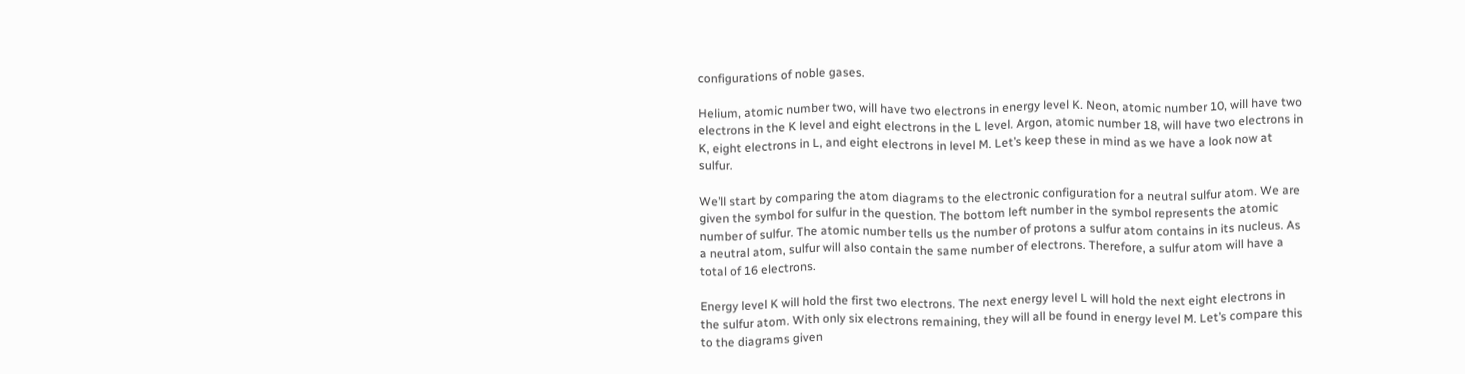configurations of noble gases.

Helium, atomic number two, will have two electrons in energy level K. Neon, atomic number 10, will have two electrons in the K level and eight electrons in the L level. Argon, atomic number 18, will have two electrons in K, eight electrons in L, and eight electrons in level M. Let’s keep these in mind as we have a look now at sulfur.

We’ll start by comparing the atom diagrams to the electronic configuration for a neutral sulfur atom. We are given the symbol for sulfur in the question. The bottom left number in the symbol represents the atomic number of sulfur. The atomic number tells us the number of protons a sulfur atom contains in its nucleus. As a neutral atom, sulfur will also contain the same number of electrons. Therefore, a sulfur atom will have a total of 16 electrons.

Energy level K will hold the first two electrons. The next energy level L will hold the next eight electrons in the sulfur atom. With only six electrons remaining, they will all be found in energy level M. Let’s compare this to the diagrams given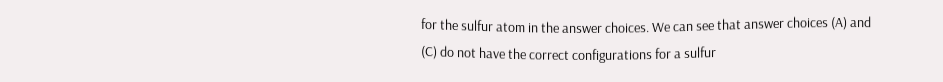for the sulfur atom in the answer choices. We can see that answer choices (A) and (C) do not have the correct configurations for a sulfur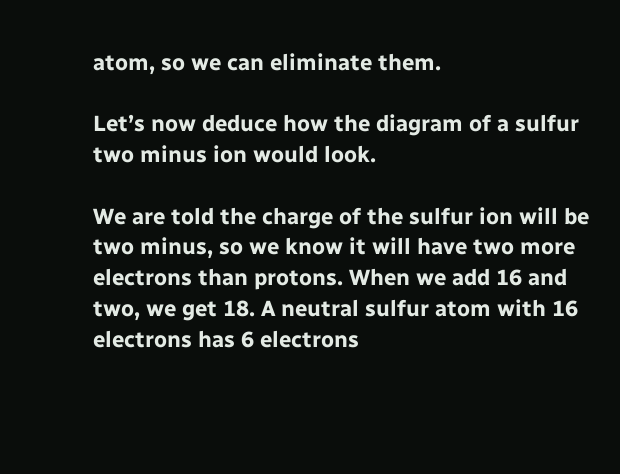atom, so we can eliminate them.

Let’s now deduce how the diagram of a sulfur two minus ion would look.

We are told the charge of the sulfur ion will be two minus, so we know it will have two more electrons than protons. When we add 16 and two, we get 18. A neutral sulfur atom with 16 electrons has 6 electrons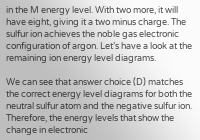in the M energy level. With two more, it will have eight, giving it a two minus charge. The sulfur ion achieves the noble gas electronic configuration of argon. Let’s have a look at the remaining ion energy level diagrams.

We can see that answer choice (D) matches the correct energy level diagrams for both the neutral sulfur atom and the negative sulfur ion. Therefore, the energy levels that show the change in electronic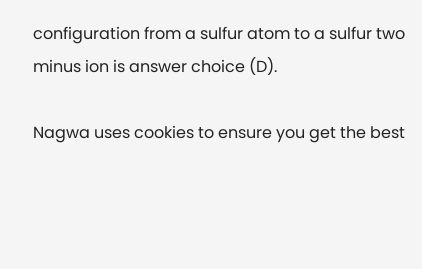configuration from a sulfur atom to a sulfur two minus ion is answer choice (D).

Nagwa uses cookies to ensure you get the best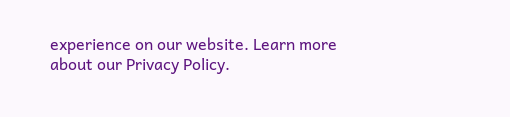experience on our website. Learn more about our Privacy Policy.